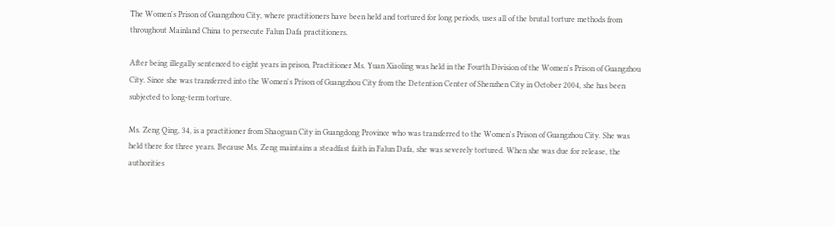The Women's Prison of Guangzhou City, where practitioners have been held and tortured for long periods, uses all of the brutal torture methods from throughout Mainland China to persecute Falun Dafa practitioners.

After being illegally sentenced to eight years in prison, Practitioner Ms. Yuan Xiaoling was held in the Fourth Division of the Women's Prison of Guangzhou City. Since she was transferred into the Women's Prison of Guangzhou City from the Detention Center of Shenzhen City in October 2004, she has been subjected to long-term torture.

Ms. Zeng Qing, 34, is a practitioner from Shaoguan City in Guangdong Province who was transferred to the Women's Prison of Guangzhou City. She was held there for three years. Because Ms. Zeng maintains a steadfast faith in Falun Dafa, she was severely tortured. When she was due for release, the authorities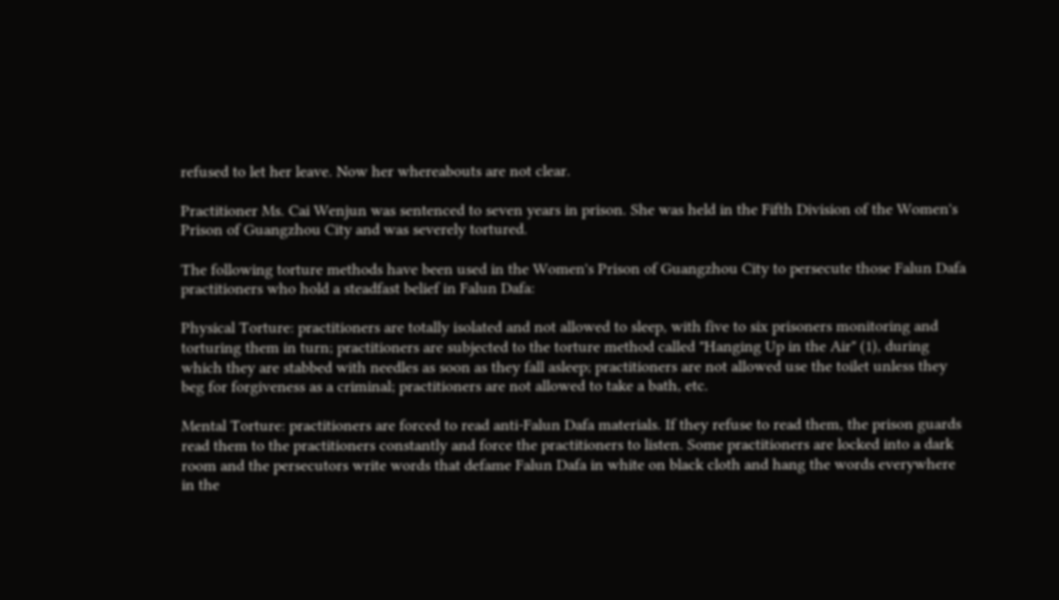refused to let her leave. Now her whereabouts are not clear.

Practitioner Ms. Cai Wenjun was sentenced to seven years in prison. She was held in the Fifth Division of the Women's Prison of Guangzhou City and was severely tortured.

The following torture methods have been used in the Women's Prison of Guangzhou City to persecute those Falun Dafa practitioners who hold a steadfast belief in Falun Dafa:

Physical Torture: practitioners are totally isolated and not allowed to sleep, with five to six prisoners monitoring and torturing them in turn; practitioners are subjected to the torture method called "Hanging Up in the Air" (1), during which they are stabbed with needles as soon as they fall asleep; practitioners are not allowed use the toilet unless they beg for forgiveness as a criminal; practitioners are not allowed to take a bath, etc.

Mental Torture: practitioners are forced to read anti-Falun Dafa materials. If they refuse to read them, the prison guards read them to the practitioners constantly and force the practitioners to listen. Some practitioners are locked into a dark room and the persecutors write words that defame Falun Dafa in white on black cloth and hang the words everywhere in the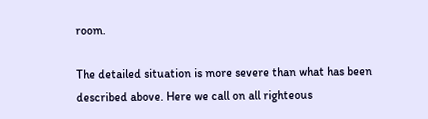room.

The detailed situation is more severe than what has been described above. Here we call on all righteous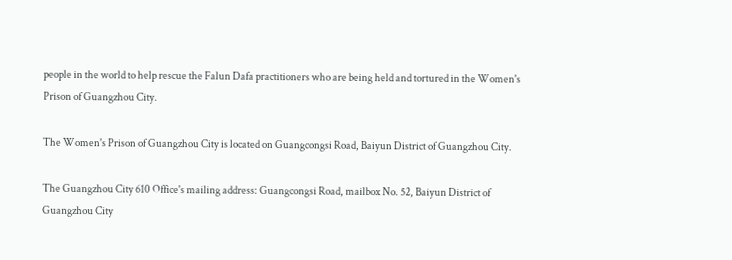people in the world to help rescue the Falun Dafa practitioners who are being held and tortured in the Women's Prison of Guangzhou City.

The Women's Prison of Guangzhou City is located on Guangcongsi Road, Baiyun District of Guangzhou City.

The Guangzhou City 610 Office's mailing address: Guangcongsi Road, mailbox No. 52, Baiyun District of Guangzhou City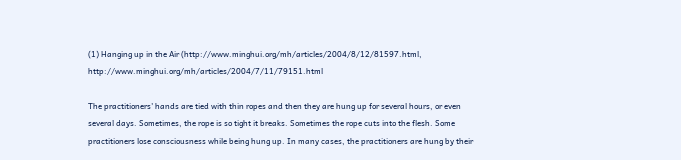(1) Hanging up in the Air (http://www.minghui.org/mh/articles/2004/8/12/81597.html, http://www.minghui.org/mh/articles/2004/7/11/79151.html

The practitioners' hands are tied with thin ropes and then they are hung up for several hours, or even several days. Sometimes, the rope is so tight it breaks. Sometimes the rope cuts into the flesh. Some practitioners lose consciousness while being hung up. In many cases, the practitioners are hung by their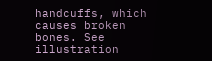handcuffs, which causes broken bones. See illustration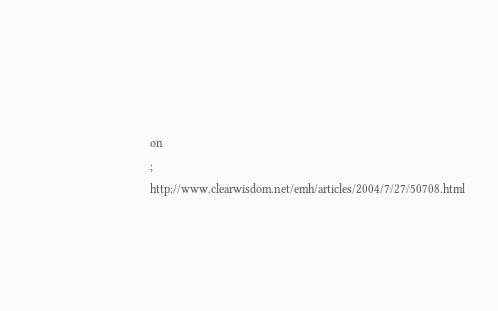on
; http://www.clearwisdom.net/emh/articles/2004/7/27/50708.html